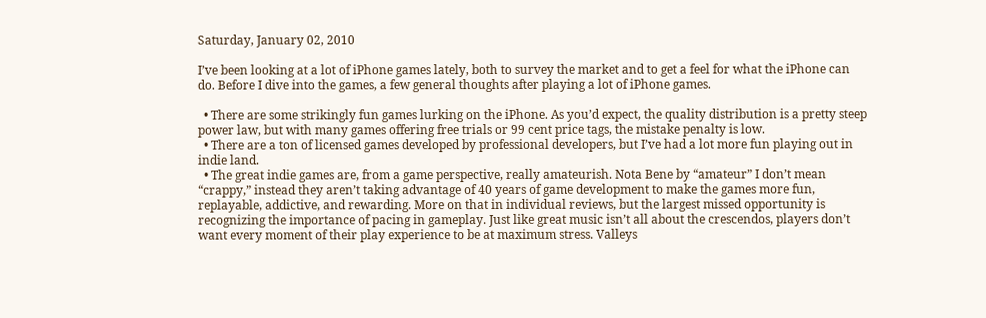Saturday, January 02, 2010

I’ve been looking at a lot of iPhone games lately, both to survey the market and to get a feel for what the iPhone can do. Before I dive into the games, a few general thoughts after playing a lot of iPhone games.

  • There are some strikingly fun games lurking on the iPhone. As you’d expect, the quality distribution is a pretty steep power law, but with many games offering free trials or 99 cent price tags, the mistake penalty is low.
  • There are a ton of licensed games developed by professional developers, but I’ve had a lot more fun playing out in indie land.
  • The great indie games are, from a game perspective, really amateurish. Nota Bene by “amateur” I don’t mean “crappy,” instead they aren’t taking advantage of 40 years of game development to make the games more fun, replayable, addictive, and rewarding. More on that in individual reviews, but the largest missed opportunity is recognizing the importance of pacing in gameplay. Just like great music isn’t all about the crescendos, players don’t want every moment of their play experience to be at maximum stress. Valleys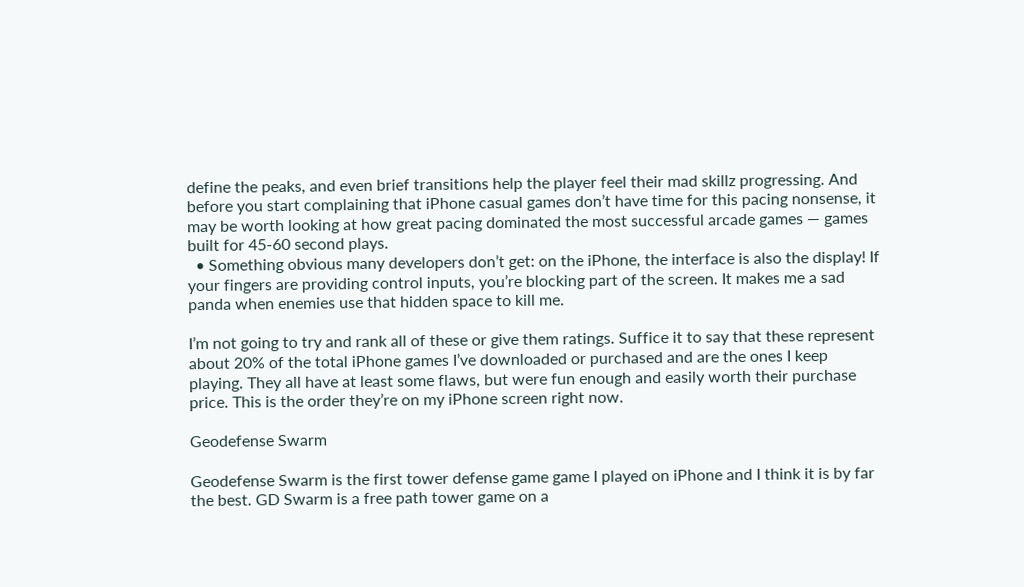define the peaks, and even brief transitions help the player feel their mad skillz progressing. And before you start complaining that iPhone casual games don’t have time for this pacing nonsense, it may be worth looking at how great pacing dominated the most successful arcade games — games built for 45-60 second plays.
  • Something obvious many developers don’t get: on the iPhone, the interface is also the display! If your fingers are providing control inputs, you’re blocking part of the screen. It makes me a sad panda when enemies use that hidden space to kill me.

I’m not going to try and rank all of these or give them ratings. Suffice it to say that these represent about 20% of the total iPhone games I’ve downloaded or purchased and are the ones I keep playing. They all have at least some flaws, but were fun enough and easily worth their purchase price. This is the order they’re on my iPhone screen right now.

Geodefense Swarm

Geodefense Swarm is the first tower defense game game I played on iPhone and I think it is by far the best. GD Swarm is a free path tower game on a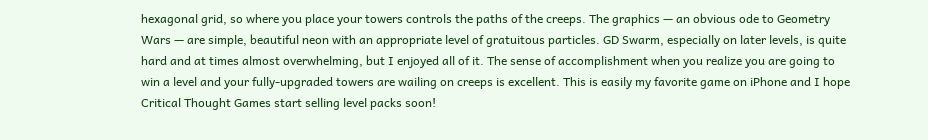hexagonal grid, so where you place your towers controls the paths of the creeps. The graphics — an obvious ode to Geometry Wars — are simple, beautiful neon with an appropriate level of gratuitous particles. GD Swarm, especially on later levels, is quite hard and at times almost overwhelming, but I enjoyed all of it. The sense of accomplishment when you realize you are going to win a level and your fully-upgraded towers are wailing on creeps is excellent. This is easily my favorite game on iPhone and I hope Critical Thought Games start selling level packs soon!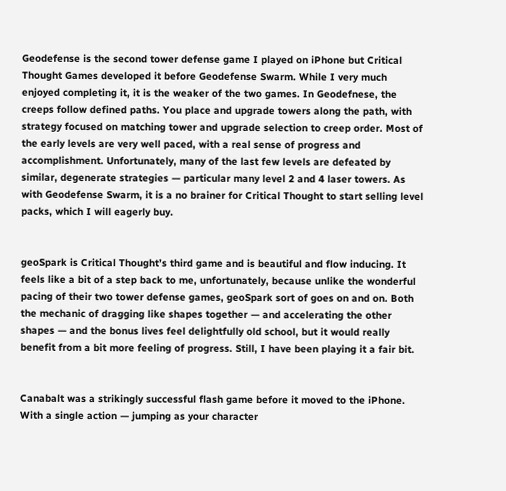Geodefense is the second tower defense game I played on iPhone but Critical Thought Games developed it before Geodefense Swarm. While I very much enjoyed completing it, it is the weaker of the two games. In Geodefnese, the creeps follow defined paths. You place and upgrade towers along the path, with strategy focused on matching tower and upgrade selection to creep order. Most of the early levels are very well paced, with a real sense of progress and accomplishment. Unfortunately, many of the last few levels are defeated by similar, degenerate strategies — particular many level 2 and 4 laser towers. As with Geodefense Swarm, it is a no brainer for Critical Thought to start selling level packs, which I will eagerly buy.


geoSpark is Critical Thought’s third game and is beautiful and flow inducing. It feels like a bit of a step back to me, unfortunately, because unlike the wonderful pacing of their two tower defense games, geoSpark sort of goes on and on. Both the mechanic of dragging like shapes together — and accelerating the other shapes — and the bonus lives feel delightfully old school, but it would really benefit from a bit more feeling of progress. Still, I have been playing it a fair bit.


Canabalt was a strikingly successful flash game before it moved to the iPhone. With a single action — jumping as your character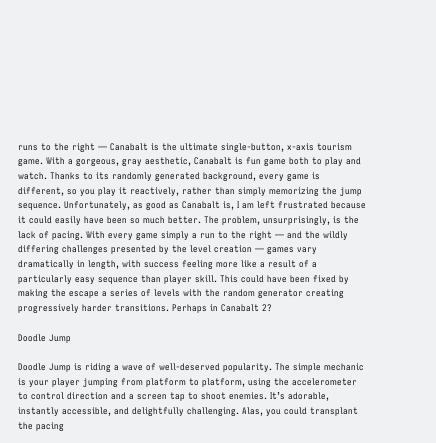runs to the right — Canabalt is the ultimate single-button, x-axis tourism game. With a gorgeous, gray aesthetic, Canabalt is fun game both to play and watch. Thanks to its randomly generated background, every game is different, so you play it reactively, rather than simply memorizing the jump sequence. Unfortunately, as good as Canabalt is, I am left frustrated because it could easily have been so much better. The problem, unsurprisingly, is the lack of pacing. With every game simply a run to the right — and the wildly differing challenges presented by the level creation — games vary dramatically in length, with success feeling more like a result of a particularly easy sequence than player skill. This could have been fixed by making the escape a series of levels with the random generator creating progressively harder transitions. Perhaps in Canabalt 2?

Doodle Jump

Doodle Jump is riding a wave of well-deserved popularity. The simple mechanic is your player jumping from platform to platform, using the accelerometer to control direction and a screen tap to shoot enemies. It’s adorable, instantly accessible, and delightfully challenging. Alas, you could transplant the pacing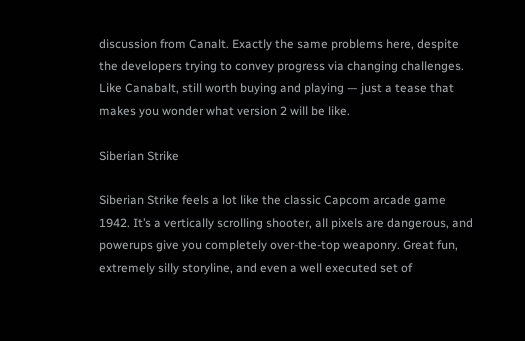discussion from Canalt. Exactly the same problems here, despite the developers trying to convey progress via changing challenges. Like Canabalt, still worth buying and playing — just a tease that makes you wonder what version 2 will be like.

Siberian Strike

Siberian Strike feels a lot like the classic Capcom arcade game 1942. It’s a vertically scrolling shooter, all pixels are dangerous, and powerups give you completely over-the-top weaponry. Great fun, extremely silly storyline, and even a well executed set of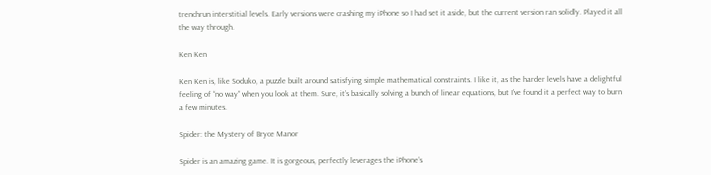trenchrun interstitial levels. Early versions were crashing my iPhone so I had set it aside, but the current version ran solidly. Played it all the way through.

Ken Ken

Ken Ken is, like Soduko, a puzzle built around satisfying simple mathematical constraints. I like it, as the harder levels have a delightful feeling of “no way” when you look at them. Sure, it’s basically solving a bunch of linear equations, but I’ve found it a perfect way to burn a few minutes.

Spider: the Mystery of Bryce Manor

Spider is an amazing game. It is gorgeous, perfectly leverages the iPhone’s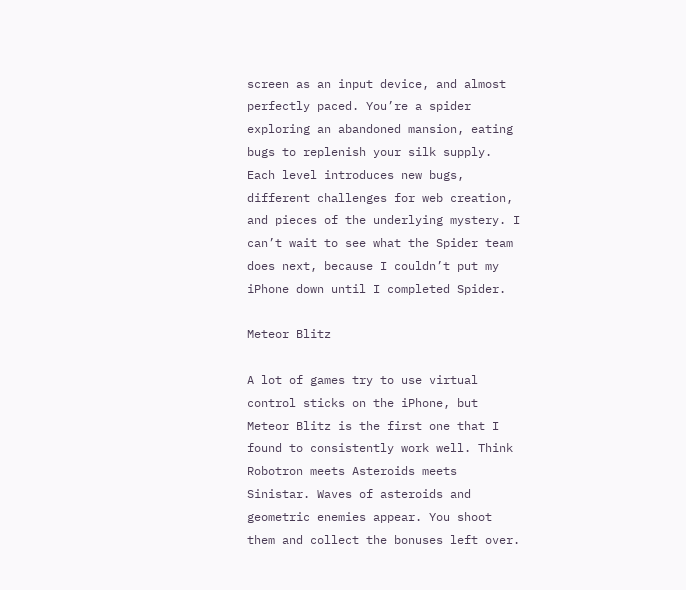screen as an input device, and almost perfectly paced. You’re a spider exploring an abandoned mansion, eating bugs to replenish your silk supply. Each level introduces new bugs, different challenges for web creation, and pieces of the underlying mystery. I can’t wait to see what the Spider team does next, because I couldn’t put my iPhone down until I completed Spider.

Meteor Blitz

A lot of games try to use virtual control sticks on the iPhone, but Meteor Blitz is the first one that I found to consistently work well. Think Robotron meets Asteroids meets Sinistar. Waves of asteroids and geometric enemies appear. You shoot them and collect the bonuses left over.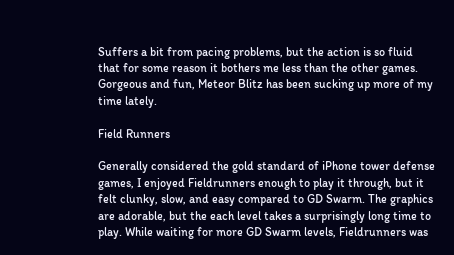Suffers a bit from pacing problems, but the action is so fluid that for some reason it bothers me less than the other games. Gorgeous and fun, Meteor Blitz has been sucking up more of my time lately.

Field Runners

Generally considered the gold standard of iPhone tower defense games, I enjoyed Fieldrunners enough to play it through, but it felt clunky, slow, and easy compared to GD Swarm. The graphics are adorable, but the each level takes a surprisingly long time to play. While waiting for more GD Swarm levels, Fieldrunners was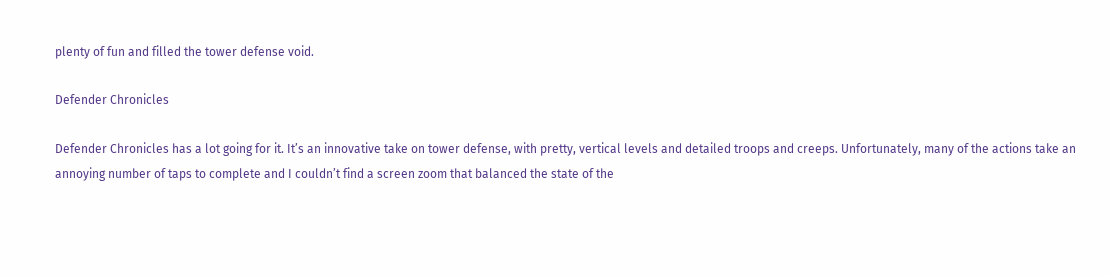plenty of fun and filled the tower defense void.

Defender Chronicles

Defender Chronicles has a lot going for it. It’s an innovative take on tower defense, with pretty, vertical levels and detailed troops and creeps. Unfortunately, many of the actions take an annoying number of taps to complete and I couldn’t find a screen zoom that balanced the state of the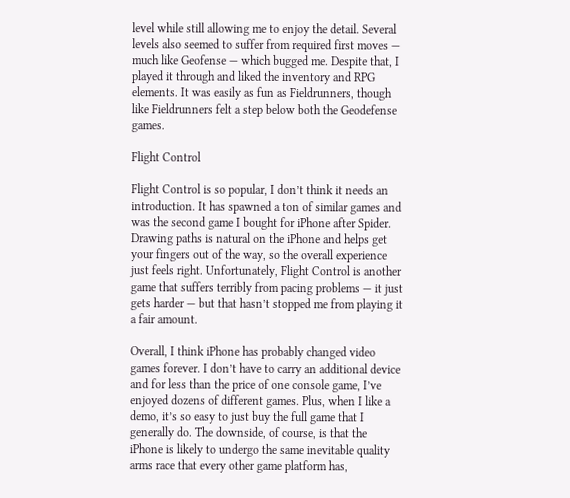level while still allowing me to enjoy the detail. Several levels also seemed to suffer from required first moves — much like Geofense — which bugged me. Despite that, I played it through and liked the inventory and RPG elements. It was easily as fun as Fieldrunners, though like Fieldrunners felt a step below both the Geodefense games.

Flight Control

Flight Control is so popular, I don’t think it needs an introduction. It has spawned a ton of similar games and was the second game I bought for iPhone after Spider. Drawing paths is natural on the iPhone and helps get your fingers out of the way, so the overall experience just feels right. Unfortunately, Flight Control is another game that suffers terribly from pacing problems — it just gets harder — but that hasn’t stopped me from playing it a fair amount.

Overall, I think iPhone has probably changed video games forever. I don’t have to carry an additional device and for less than the price of one console game, I’ve enjoyed dozens of different games. Plus, when I like a demo, it’s so easy to just buy the full game that I generally do. The downside, of course, is that the iPhone is likely to undergo the same inevitable quality arms race that every other game platform has,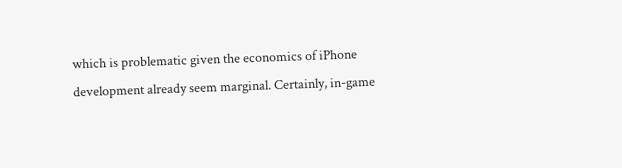which is problematic given the economics of iPhone development already seem marginal. Certainly, in-game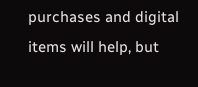purchases and digital items will help, but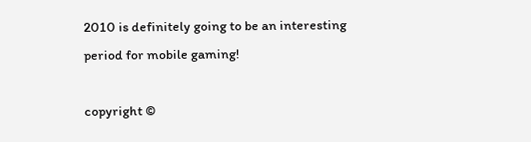2010 is definitely going to be an interesting period for mobile gaming!

copyright ©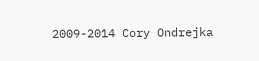2009-2014 Cory Ondrejka